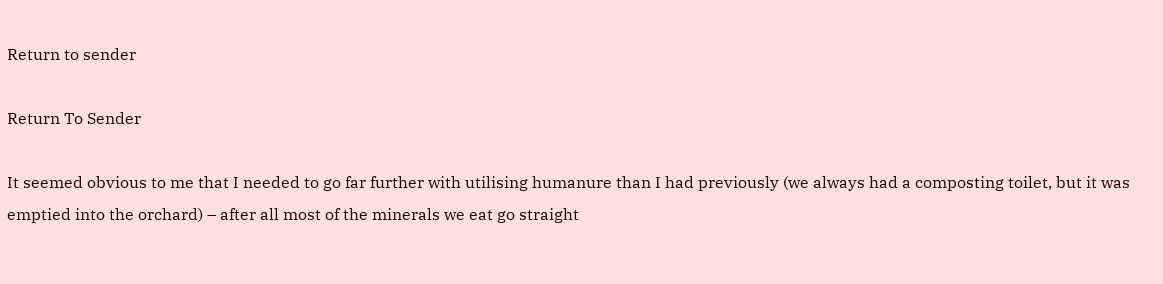Return to sender

Return To Sender

It seemed obvious to me that I needed to go far further with utilising humanure than I had previously (we always had a composting toilet, but it was emptied into the orchard) – after all most of the minerals we eat go straight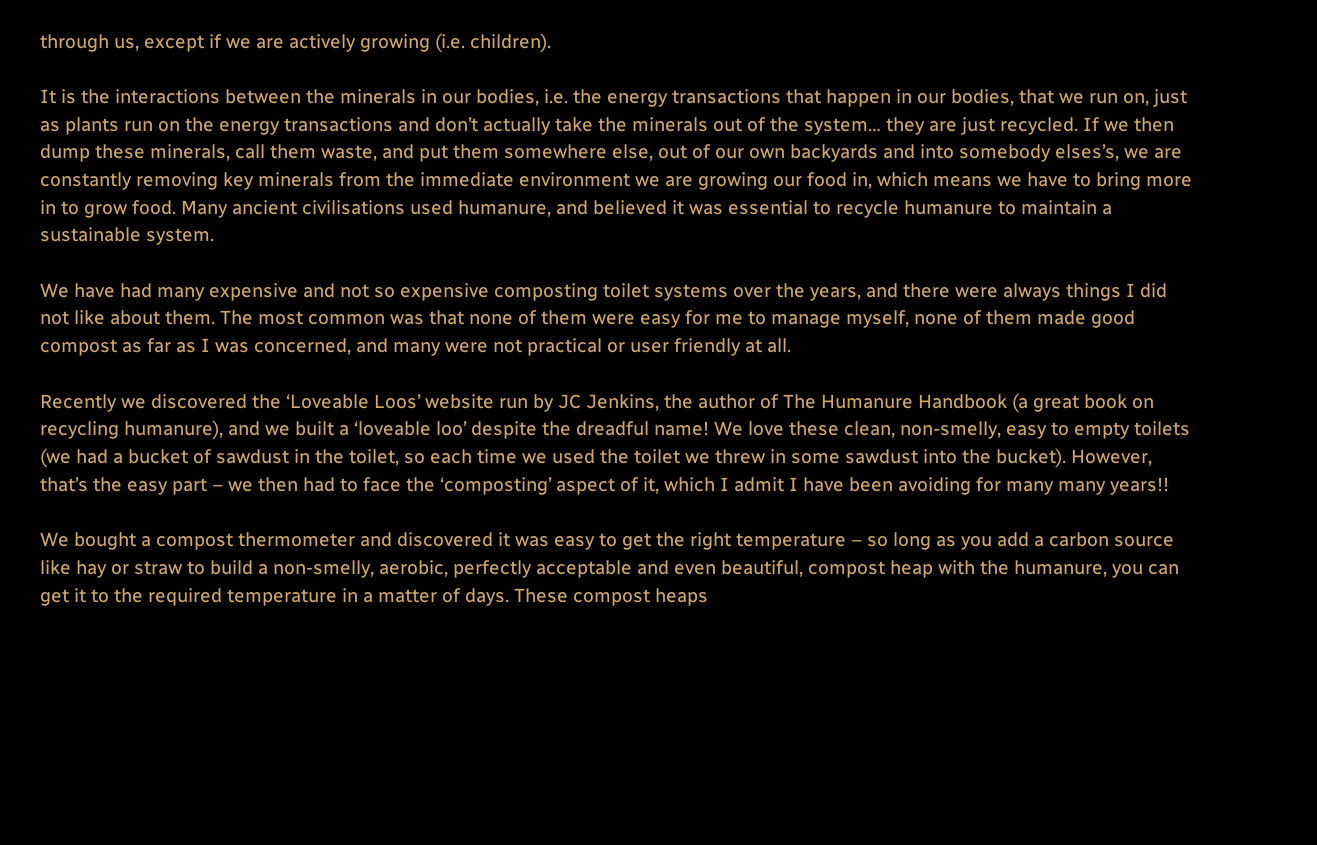through us, except if we are actively growing (i.e. children).

It is the interactions between the minerals in our bodies, i.e. the energy transactions that happen in our bodies, that we run on, just as plants run on the energy transactions and don’t actually take the minerals out of the system… they are just recycled. If we then dump these minerals, call them waste, and put them somewhere else, out of our own backyards and into somebody elses’s, we are constantly removing key minerals from the immediate environment we are growing our food in, which means we have to bring more in to grow food. Many ancient civilisations used humanure, and believed it was essential to recycle humanure to maintain a sustainable system.

We have had many expensive and not so expensive composting toilet systems over the years, and there were always things I did not like about them. The most common was that none of them were easy for me to manage myself, none of them made good compost as far as I was concerned, and many were not practical or user friendly at all.

Recently we discovered the ‘Loveable Loos’ website run by JC Jenkins, the author of The Humanure Handbook (a great book on recycling humanure), and we built a ‘loveable loo’ despite the dreadful name! We love these clean, non-smelly, easy to empty toilets (we had a bucket of sawdust in the toilet, so each time we used the toilet we threw in some sawdust into the bucket). However, that’s the easy part – we then had to face the ‘composting’ aspect of it, which I admit I have been avoiding for many many years!!

We bought a compost thermometer and discovered it was easy to get the right temperature – so long as you add a carbon source like hay or straw to build a non-smelly, aerobic, perfectly acceptable and even beautiful, compost heap with the humanure, you can get it to the required temperature in a matter of days. These compost heaps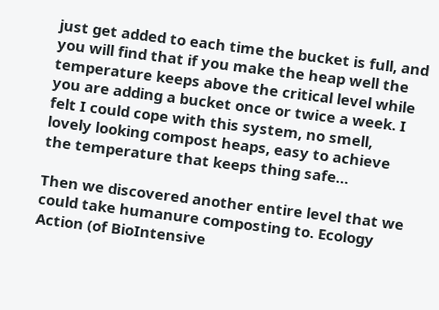just get added to each time the bucket is full, and you will find that if you make the heap well the temperature keeps above the critical level while you are adding a bucket once or twice a week. I felt I could cope with this system, no smell, lovely looking compost heaps, easy to achieve the temperature that keeps thing safe…

Then we discovered another entire level that we could take humanure composting to. Ecology Action (of BioIntensive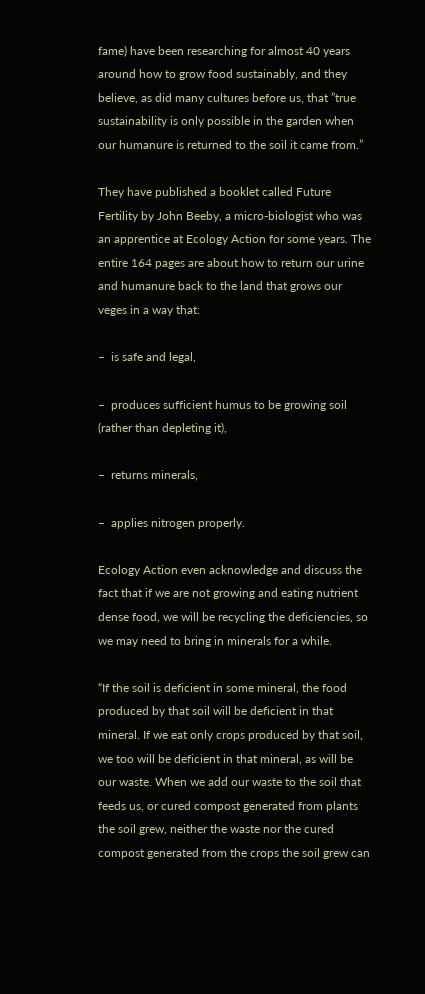fame) have been researching for almost 40 years around how to grow food sustainably, and they believe, as did many cultures before us, that ”true sustainability is only possible in the garden when our humanure is returned to the soil it came from.”

They have published a booklet called Future Fertility by John Beeby, a micro-biologist who was an apprentice at Ecology Action for some years. The entire 164 pages are about how to return our urine and humanure back to the land that grows our veges in a way that:

–  is safe and legal,

–  produces sufficient humus to be growing soil (rather than depleting it),

–  returns minerals,

–  applies nitrogen properly.

Ecology Action even acknowledge and discuss the fact that if we are not growing and eating nutrient dense food, we will be recycling the deficiencies, so we may need to bring in minerals for a while.

“If the soil is deficient in some mineral, the food produced by that soil will be deficient in that mineral. If we eat only crops produced by that soil, we too will be deficient in that mineral, as will be our waste. When we add our waste to the soil that feeds us, or cured compost generated from plants the soil grew, neither the waste nor the cured compost generated from the crops the soil grew can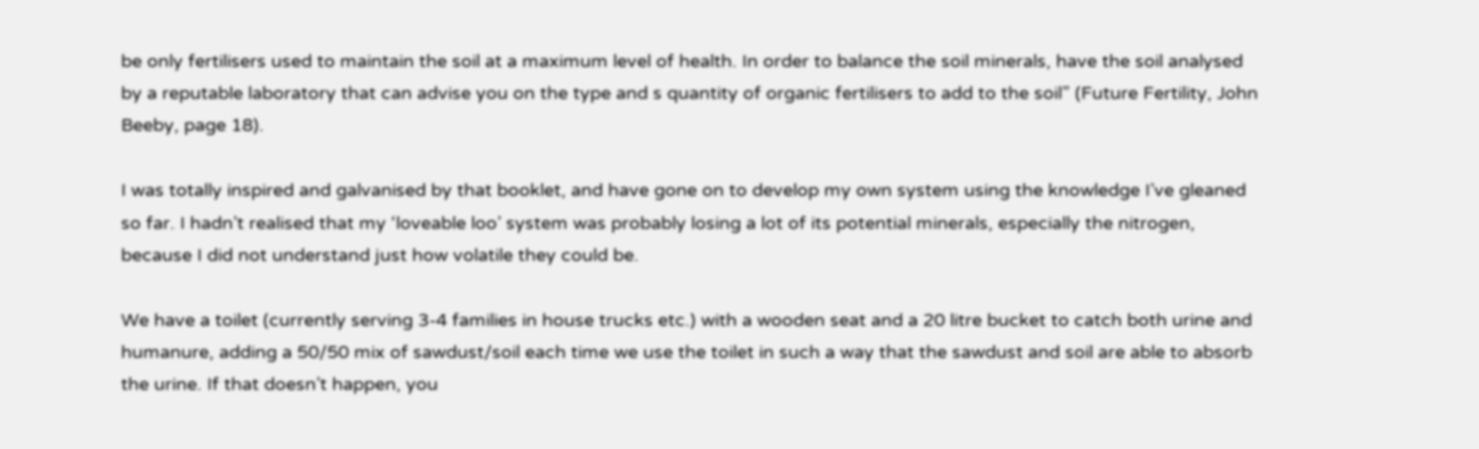be only fertilisers used to maintain the soil at a maximum level of health. In order to balance the soil minerals, have the soil analysed by a reputable laboratory that can advise you on the type and s quantity of organic fertilisers to add to the soil” (Future Fertility, John Beeby, page 18).

I was totally inspired and galvanised by that booklet, and have gone on to develop my own system using the knowledge I’ve gleaned so far. I hadn’t realised that my ‘loveable loo’ system was probably losing a lot of its potential minerals, especially the nitrogen, because I did not understand just how volatile they could be.

We have a toilet (currently serving 3-4 families in house trucks etc.) with a wooden seat and a 20 litre bucket to catch both urine and humanure, adding a 50/50 mix of sawdust/soil each time we use the toilet in such a way that the sawdust and soil are able to absorb the urine. If that doesn’t happen, you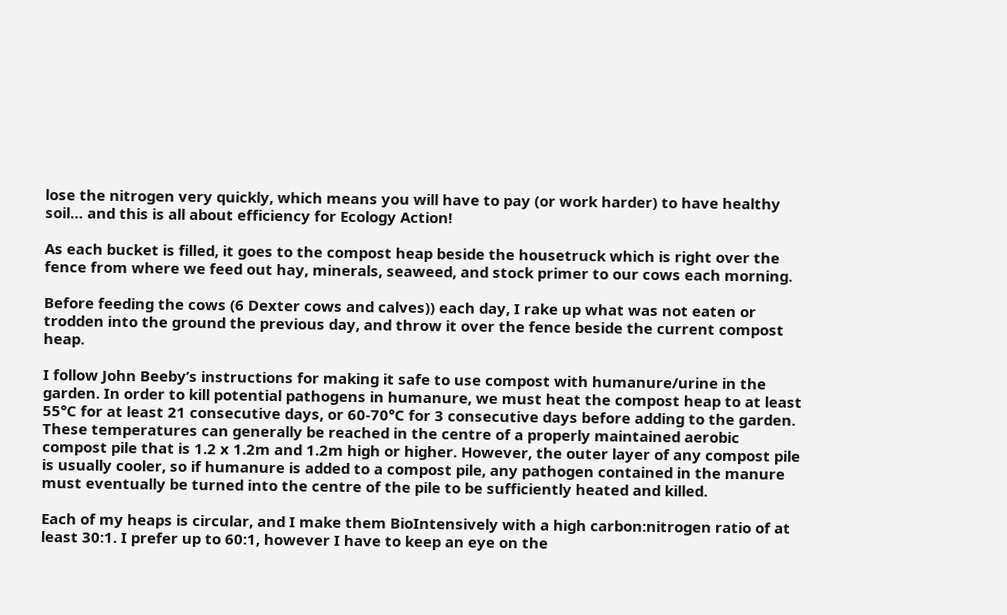lose the nitrogen very quickly, which means you will have to pay (or work harder) to have healthy soil… and this is all about efficiency for Ecology Action!

As each bucket is filled, it goes to the compost heap beside the housetruck which is right over the fence from where we feed out hay, minerals, seaweed, and stock primer to our cows each morning.

Before feeding the cows (6 Dexter cows and calves)) each day, I rake up what was not eaten or trodden into the ground the previous day, and throw it over the fence beside the current compost heap.

I follow John Beeby’s instructions for making it safe to use compost with humanure/urine in the garden. In order to kill potential pathogens in humanure, we must heat the compost heap to at least 55°C for at least 21 consecutive days, or 60-70°C for 3 consecutive days before adding to the garden. These temperatures can generally be reached in the centre of a properly maintained aerobic compost pile that is 1.2 x 1.2m and 1.2m high or higher. However, the outer layer of any compost pile is usually cooler, so if humanure is added to a compost pile, any pathogen contained in the manure must eventually be turned into the centre of the pile to be sufficiently heated and killed.

Each of my heaps is circular, and I make them BioIntensively with a high carbon:nitrogen ratio of at least 30:1. I prefer up to 60:1, however I have to keep an eye on the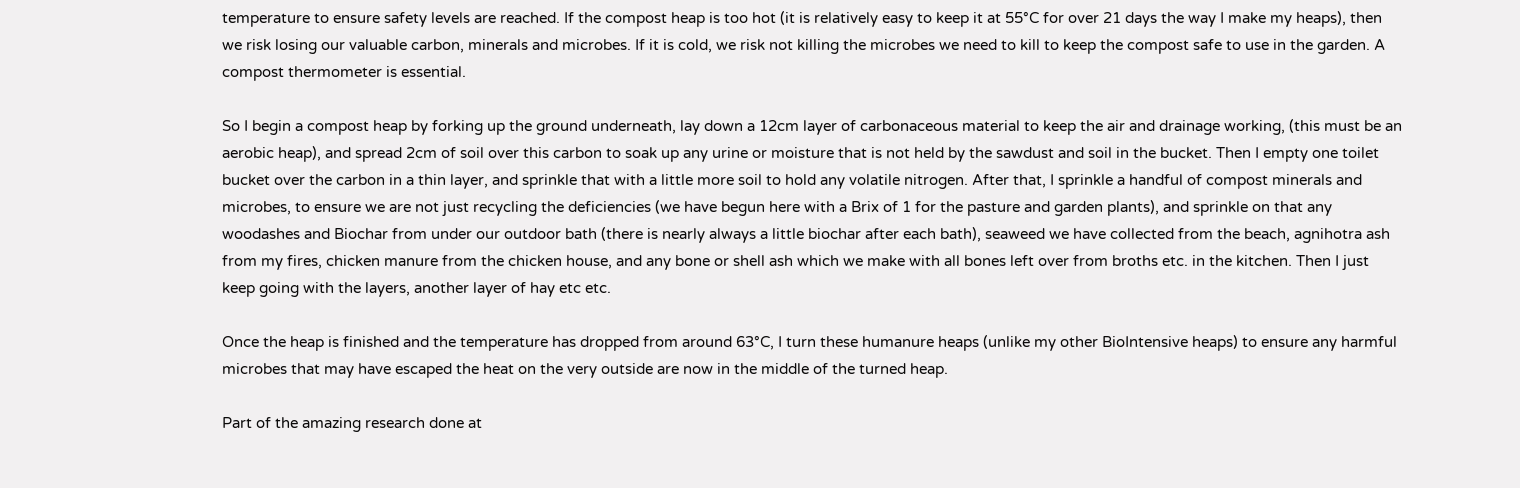temperature to ensure safety levels are reached. If the compost heap is too hot (it is relatively easy to keep it at 55°C for over 21 days the way I make my heaps), then we risk losing our valuable carbon, minerals and microbes. If it is cold, we risk not killing the microbes we need to kill to keep the compost safe to use in the garden. A compost thermometer is essential.

So I begin a compost heap by forking up the ground underneath, lay down a 12cm layer of carbonaceous material to keep the air and drainage working, (this must be an aerobic heap), and spread 2cm of soil over this carbon to soak up any urine or moisture that is not held by the sawdust and soil in the bucket. Then I empty one toilet bucket over the carbon in a thin layer, and sprinkle that with a little more soil to hold any volatile nitrogen. After that, I sprinkle a handful of compost minerals and microbes, to ensure we are not just recycling the deficiencies (we have begun here with a Brix of 1 for the pasture and garden plants), and sprinkle on that any woodashes and Biochar from under our outdoor bath (there is nearly always a little biochar after each bath), seaweed we have collected from the beach, agnihotra ash from my fires, chicken manure from the chicken house, and any bone or shell ash which we make with all bones left over from broths etc. in the kitchen. Then I just keep going with the layers, another layer of hay etc etc.

Once the heap is finished and the temperature has dropped from around 63°C, I turn these humanure heaps (unlike my other BioIntensive heaps) to ensure any harmful microbes that may have escaped the heat on the very outside are now in the middle of the turned heap.

Part of the amazing research done at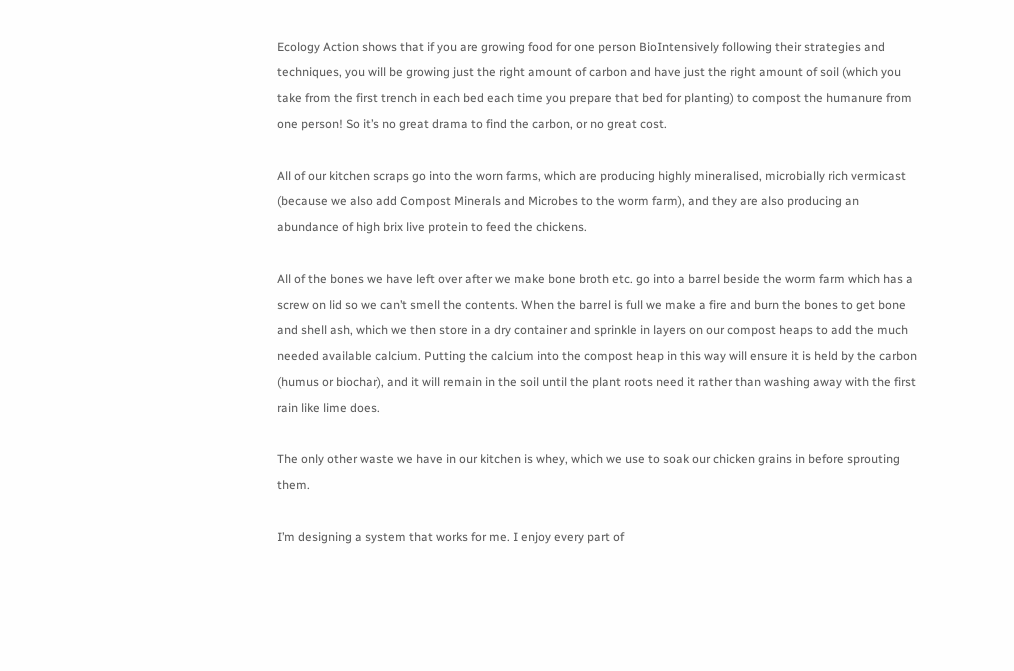Ecology Action shows that if you are growing food for one person BioIntensively following their strategies and techniques, you will be growing just the right amount of carbon and have just the right amount of soil (which you take from the first trench in each bed each time you prepare that bed for planting) to compost the humanure from one person! So it’s no great drama to find the carbon, or no great cost.

All of our kitchen scraps go into the worn farms, which are producing highly mineralised, microbially rich vermicast (because we also add Compost Minerals and Microbes to the worm farm), and they are also producing an abundance of high brix live protein to feed the chickens.

All of the bones we have left over after we make bone broth etc. go into a barrel beside the worm farm which has a screw on lid so we can’t smell the contents. When the barrel is full we make a fire and burn the bones to get bone and shell ash, which we then store in a dry container and sprinkle in layers on our compost heaps to add the much needed available calcium. Putting the calcium into the compost heap in this way will ensure it is held by the carbon (humus or biochar), and it will remain in the soil until the plant roots need it rather than washing away with the first rain like lime does.

The only other waste we have in our kitchen is whey, which we use to soak our chicken grains in before sprouting them.

I’m designing a system that works for me. I enjoy every part of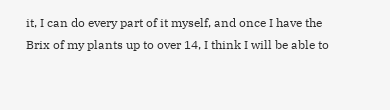it, I can do every part of it myself, and once I have the Brix of my plants up to over 14, I think I will be able to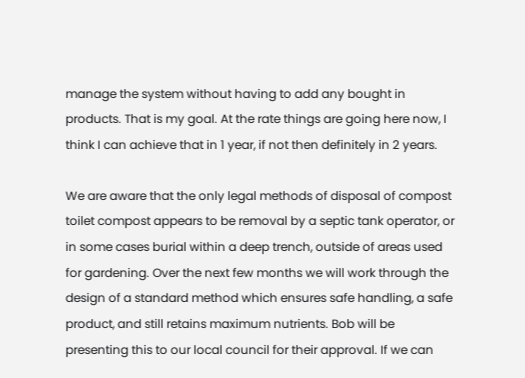manage the system without having to add any bought in products. That is my goal. At the rate things are going here now, I think I can achieve that in 1 year, if not then definitely in 2 years.

We are aware that the only legal methods of disposal of compost toilet compost appears to be removal by a septic tank operator, or in some cases burial within a deep trench, outside of areas used for gardening. Over the next few months we will work through the design of a standard method which ensures safe handling, a safe product, and still retains maximum nutrients. Bob will be presenting this to our local council for their approval. If we can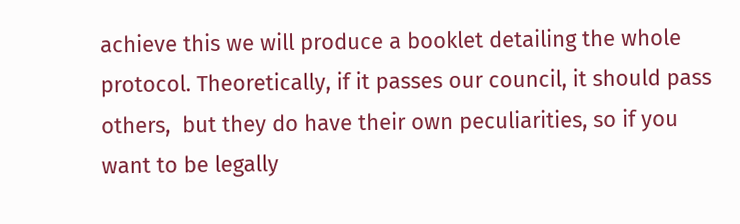achieve this we will produce a booklet detailing the whole protocol. Theoretically, if it passes our council, it should pass others,  but they do have their own peculiarities, so if you want to be legally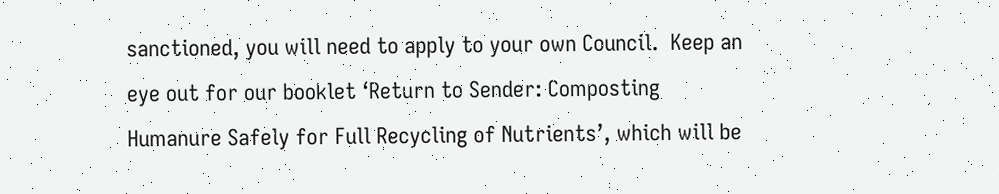sanctioned, you will need to apply to your own Council.  Keep an eye out for our booklet ‘Return to Sender: Composting Humanure Safely for Full Recycling of Nutrients’, which will be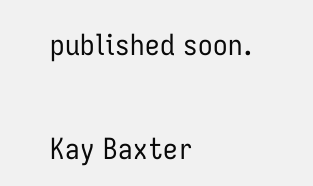published soon.

Kay Baxter